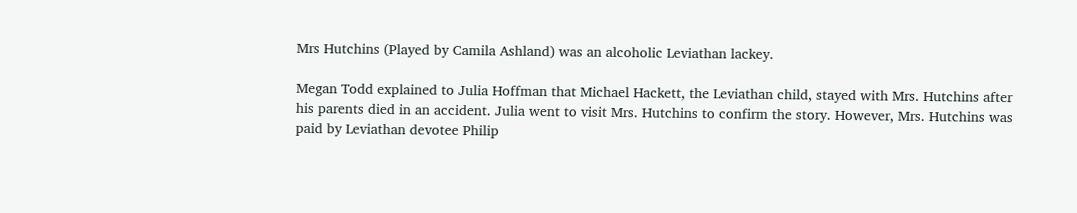Mrs Hutchins (Played by Camila Ashland) was an alcoholic Leviathan lackey.

Megan Todd explained to Julia Hoffman that Michael Hackett, the Leviathan child, stayed with Mrs. Hutchins after his parents died in an accident. Julia went to visit Mrs. Hutchins to confirm the story. However, Mrs. Hutchins was paid by Leviathan devotee Philip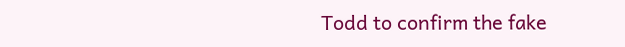Todd to confirm the fake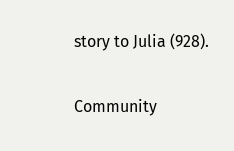story to Julia (928).

Community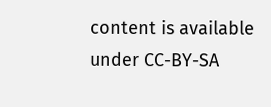content is available under CC-BY-SA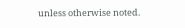unless otherwise noted.